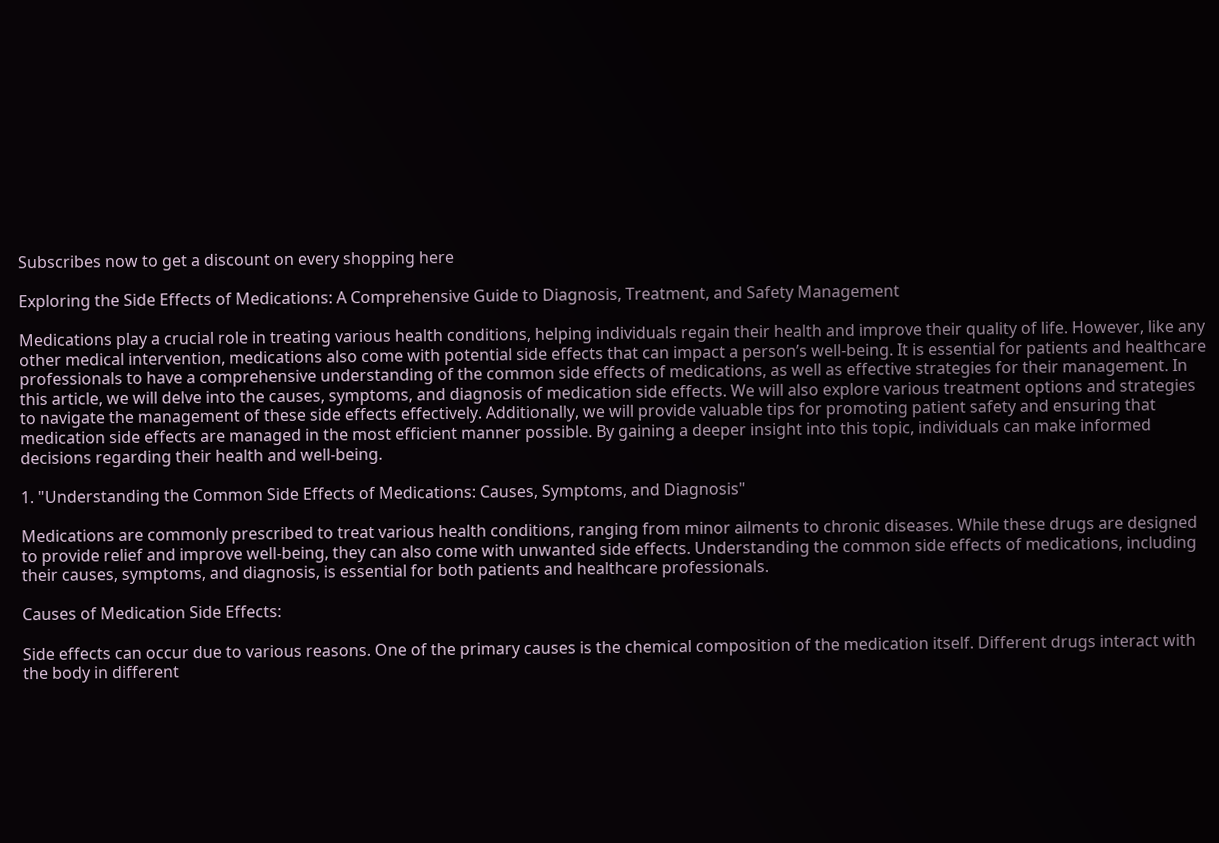Subscribes now to get a discount on every shopping here

Exploring the Side Effects of Medications: A Comprehensive Guide to Diagnosis, Treatment, and Safety Management

Medications play a crucial role in treating various health conditions, helping individuals regain their health and improve their quality of life. However, like any other medical intervention, medications also come with potential side effects that can impact a person’s well-being. It is essential for patients and healthcare professionals to have a comprehensive understanding of the common side effects of medications, as well as effective strategies for their management. In this article, we will delve into the causes, symptoms, and diagnosis of medication side effects. We will also explore various treatment options and strategies to navigate the management of these side effects effectively. Additionally, we will provide valuable tips for promoting patient safety and ensuring that medication side effects are managed in the most efficient manner possible. By gaining a deeper insight into this topic, individuals can make informed decisions regarding their health and well-being.

1. "Understanding the Common Side Effects of Medications: Causes, Symptoms, and Diagnosis"

Medications are commonly prescribed to treat various health conditions, ranging from minor ailments to chronic diseases. While these drugs are designed to provide relief and improve well-being, they can also come with unwanted side effects. Understanding the common side effects of medications, including their causes, symptoms, and diagnosis, is essential for both patients and healthcare professionals.

Causes of Medication Side Effects:

Side effects can occur due to various reasons. One of the primary causes is the chemical composition of the medication itself. Different drugs interact with the body in different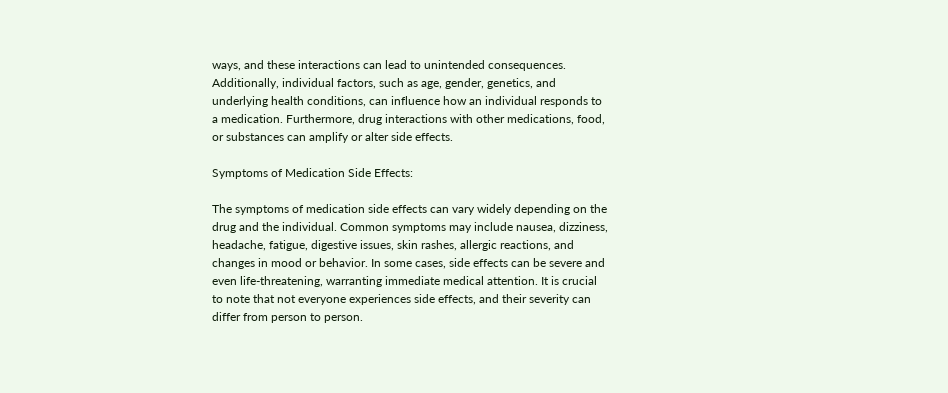ways, and these interactions can lead to unintended consequences. Additionally, individual factors, such as age, gender, genetics, and underlying health conditions, can influence how an individual responds to a medication. Furthermore, drug interactions with other medications, food, or substances can amplify or alter side effects.

Symptoms of Medication Side Effects:

The symptoms of medication side effects can vary widely depending on the drug and the individual. Common symptoms may include nausea, dizziness, headache, fatigue, digestive issues, skin rashes, allergic reactions, and changes in mood or behavior. In some cases, side effects can be severe and even life-threatening, warranting immediate medical attention. It is crucial to note that not everyone experiences side effects, and their severity can differ from person to person.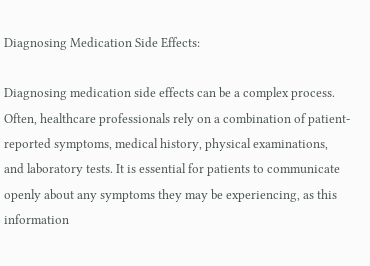Diagnosing Medication Side Effects:

Diagnosing medication side effects can be a complex process. Often, healthcare professionals rely on a combination of patient-reported symptoms, medical history, physical examinations, and laboratory tests. It is essential for patients to communicate openly about any symptoms they may be experiencing, as this information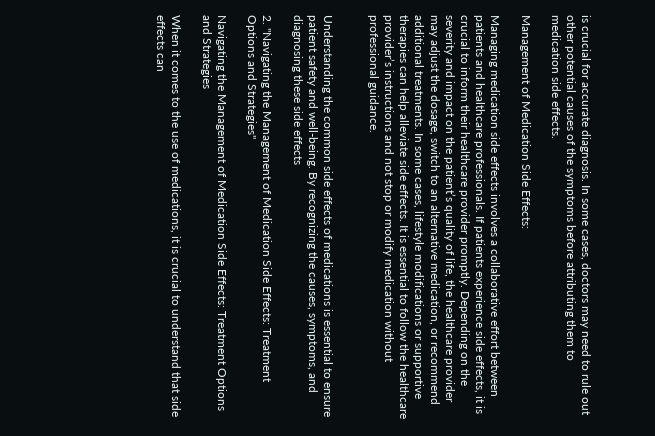is crucial for accurate diagnosis. In some cases, doctors may need to rule out other potential causes of the symptoms before attributing them to medication side effects.

Management of Medication Side Effects:

Managing medication side effects involves a collaborative effort between patients and healthcare professionals. If patients experience side effects, it is crucial to inform their healthcare provider promptly. Depending on the severity and impact on the patient’s quality of life, the healthcare provider may adjust the dosage, switch to an alternative medication, or recommend additional treatments. In some cases, lifestyle modifications or supportive therapies can help alleviate side effects. It is essential to follow the healthcare provider’s instructions and not stop or modify medication without professional guidance.


Understanding the common side effects of medications is essential to ensure patient safety and well-being. By recognizing the causes, symptoms, and diagnosing these side effects

2. "Navigating the Management of Medication Side Effects: Treatment Options and Strategies"

Navigating the Management of Medication Side Effects: Treatment Options and Strategies

When it comes to the use of medications, it is crucial to understand that side effects can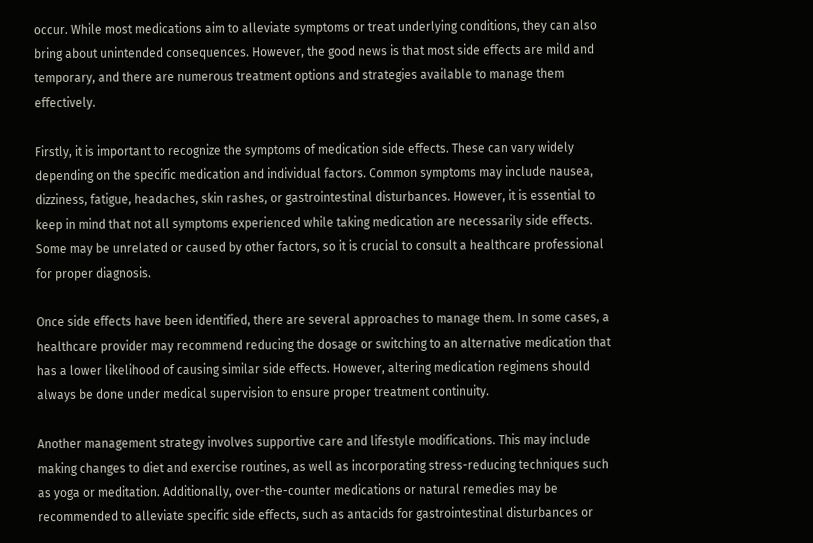occur. While most medications aim to alleviate symptoms or treat underlying conditions, they can also bring about unintended consequences. However, the good news is that most side effects are mild and temporary, and there are numerous treatment options and strategies available to manage them effectively.

Firstly, it is important to recognize the symptoms of medication side effects. These can vary widely depending on the specific medication and individual factors. Common symptoms may include nausea, dizziness, fatigue, headaches, skin rashes, or gastrointestinal disturbances. However, it is essential to keep in mind that not all symptoms experienced while taking medication are necessarily side effects. Some may be unrelated or caused by other factors, so it is crucial to consult a healthcare professional for proper diagnosis.

Once side effects have been identified, there are several approaches to manage them. In some cases, a healthcare provider may recommend reducing the dosage or switching to an alternative medication that has a lower likelihood of causing similar side effects. However, altering medication regimens should always be done under medical supervision to ensure proper treatment continuity.

Another management strategy involves supportive care and lifestyle modifications. This may include making changes to diet and exercise routines, as well as incorporating stress-reducing techniques such as yoga or meditation. Additionally, over-the-counter medications or natural remedies may be recommended to alleviate specific side effects, such as antacids for gastrointestinal disturbances or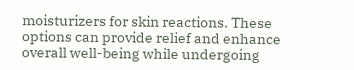moisturizers for skin reactions. These options can provide relief and enhance overall well-being while undergoing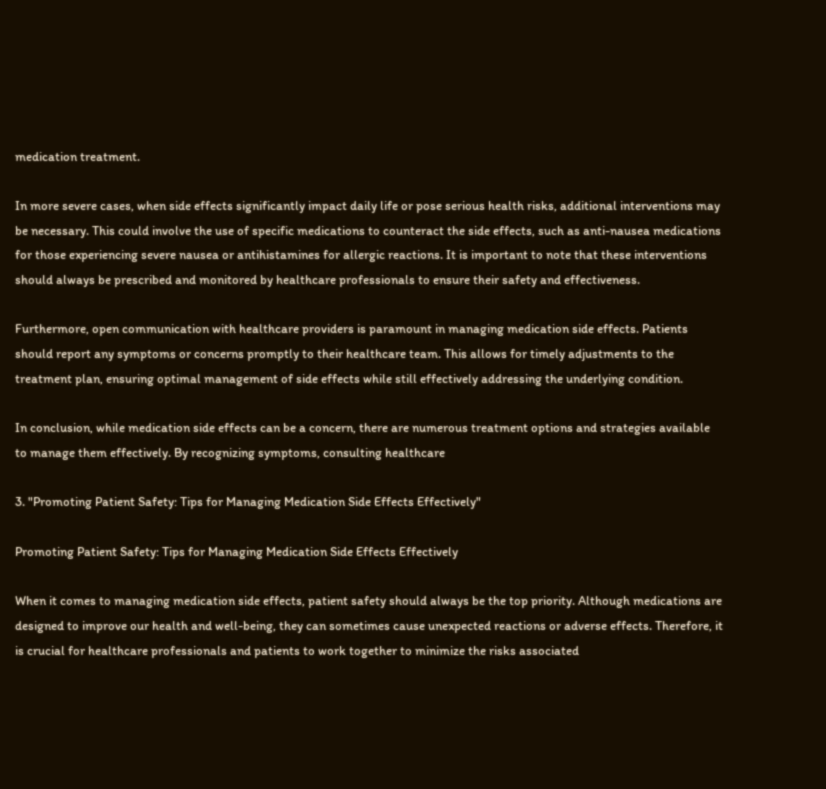medication treatment.

In more severe cases, when side effects significantly impact daily life or pose serious health risks, additional interventions may be necessary. This could involve the use of specific medications to counteract the side effects, such as anti-nausea medications for those experiencing severe nausea or antihistamines for allergic reactions. It is important to note that these interventions should always be prescribed and monitored by healthcare professionals to ensure their safety and effectiveness.

Furthermore, open communication with healthcare providers is paramount in managing medication side effects. Patients should report any symptoms or concerns promptly to their healthcare team. This allows for timely adjustments to the treatment plan, ensuring optimal management of side effects while still effectively addressing the underlying condition.

In conclusion, while medication side effects can be a concern, there are numerous treatment options and strategies available to manage them effectively. By recognizing symptoms, consulting healthcare

3. "Promoting Patient Safety: Tips for Managing Medication Side Effects Effectively"

Promoting Patient Safety: Tips for Managing Medication Side Effects Effectively

When it comes to managing medication side effects, patient safety should always be the top priority. Although medications are designed to improve our health and well-being, they can sometimes cause unexpected reactions or adverse effects. Therefore, it is crucial for healthcare professionals and patients to work together to minimize the risks associated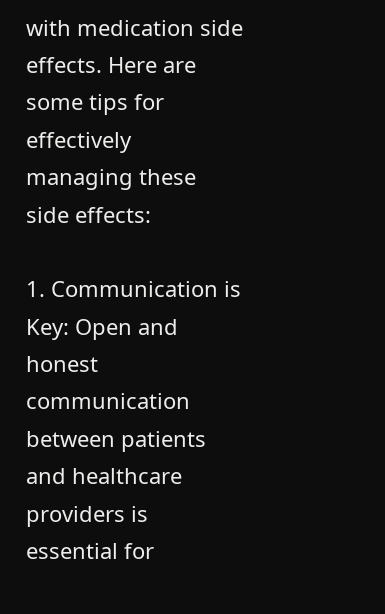with medication side effects. Here are some tips for effectively managing these side effects:

1. Communication is Key: Open and honest communication between patients and healthcare providers is essential for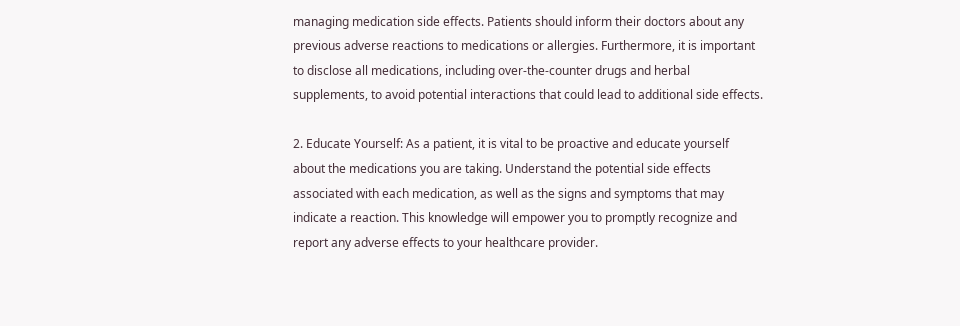managing medication side effects. Patients should inform their doctors about any previous adverse reactions to medications or allergies. Furthermore, it is important to disclose all medications, including over-the-counter drugs and herbal supplements, to avoid potential interactions that could lead to additional side effects.

2. Educate Yourself: As a patient, it is vital to be proactive and educate yourself about the medications you are taking. Understand the potential side effects associated with each medication, as well as the signs and symptoms that may indicate a reaction. This knowledge will empower you to promptly recognize and report any adverse effects to your healthcare provider.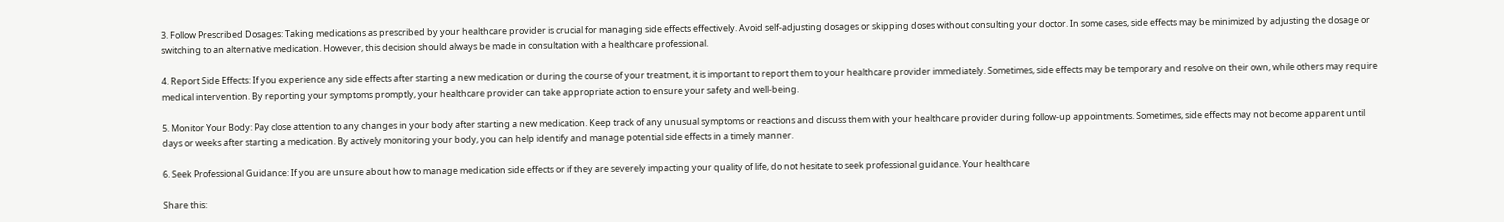3. Follow Prescribed Dosages: Taking medications as prescribed by your healthcare provider is crucial for managing side effects effectively. Avoid self-adjusting dosages or skipping doses without consulting your doctor. In some cases, side effects may be minimized by adjusting the dosage or switching to an alternative medication. However, this decision should always be made in consultation with a healthcare professional.

4. Report Side Effects: If you experience any side effects after starting a new medication or during the course of your treatment, it is important to report them to your healthcare provider immediately. Sometimes, side effects may be temporary and resolve on their own, while others may require medical intervention. By reporting your symptoms promptly, your healthcare provider can take appropriate action to ensure your safety and well-being.

5. Monitor Your Body: Pay close attention to any changes in your body after starting a new medication. Keep track of any unusual symptoms or reactions and discuss them with your healthcare provider during follow-up appointments. Sometimes, side effects may not become apparent until days or weeks after starting a medication. By actively monitoring your body, you can help identify and manage potential side effects in a timely manner.

6. Seek Professional Guidance: If you are unsure about how to manage medication side effects or if they are severely impacting your quality of life, do not hesitate to seek professional guidance. Your healthcare

Share this: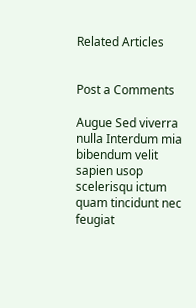Related Articles


Post a Comments

Augue Sed viverra nulla Interdum mia bibendum velit sapien usop scelerisqu ictum quam tincidunt nec feugiat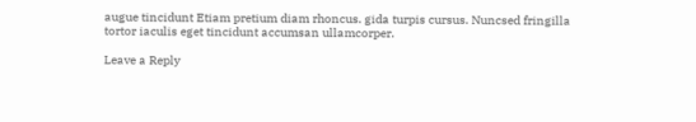augue tincidunt Etiam pretium diam rhoncus. gida turpis cursus. Nuncsed fringilla tortor iaculis eget tincidunt accumsan ullamcorper.

Leave a Reply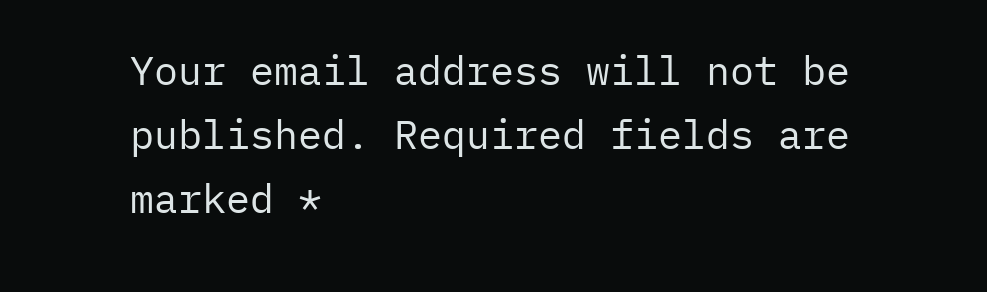Your email address will not be published. Required fields are marked *